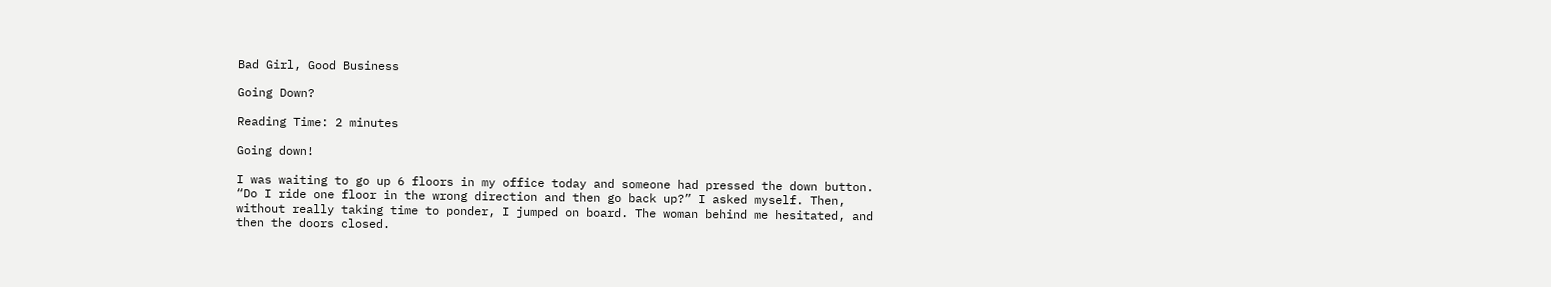Bad Girl, Good Business

Going Down?

Reading Time: 2 minutes

Going down!

I was waiting to go up 6 floors in my office today and someone had pressed the down button. “Do I ride one floor in the wrong direction and then go back up?” I asked myself. Then, without really taking time to ponder, I jumped on board. The woman behind me hesitated, and then the doors closed.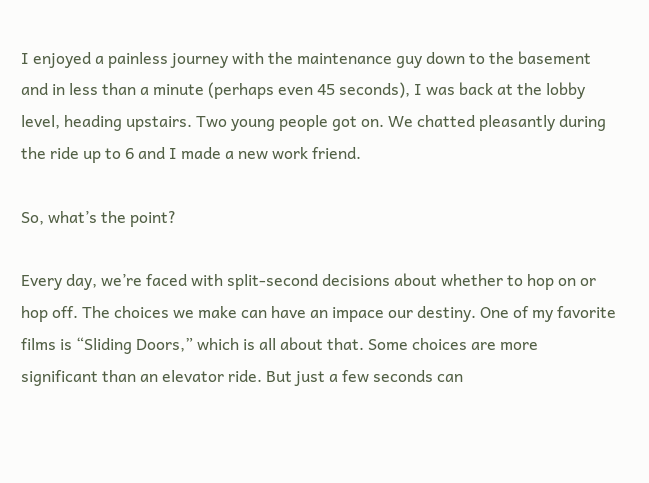I enjoyed a painless journey with the maintenance guy down to the basement and in less than a minute (perhaps even 45 seconds), I was back at the lobby level, heading upstairs. Two young people got on. We chatted pleasantly during the ride up to 6 and I made a new work friend.

So, what’s the point?

Every day, we’re faced with split-second decisions about whether to hop on or hop off. The choices we make can have an impace our destiny. One of my favorite films is “Sliding Doors,” which is all about that. Some choices are more significant than an elevator ride. But just a few seconds can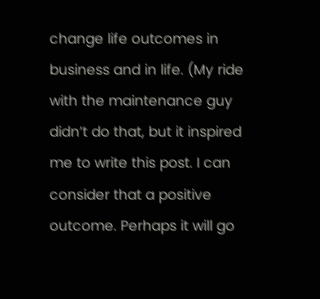change life outcomes in business and in life. (My ride with the maintenance guy didn’t do that, but it inspired me to write this post. I can consider that a positive outcome. Perhaps it will go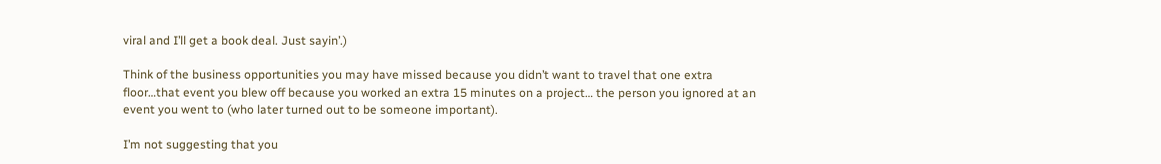viral and I’ll get a book deal. Just sayin’.)

Think of the business opportunities you may have missed because you didn’t want to travel that one extra floor…that event you blew off because you worked an extra 15 minutes on a project… the person you ignored at an event you went to (who later turned out to be someone important).

I’m not suggesting that you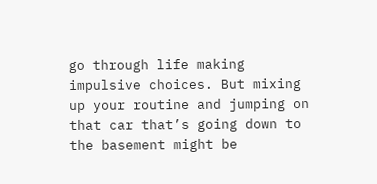go through life making impulsive choices. But mixing up your routine and jumping on that car that’s going down to the basement might be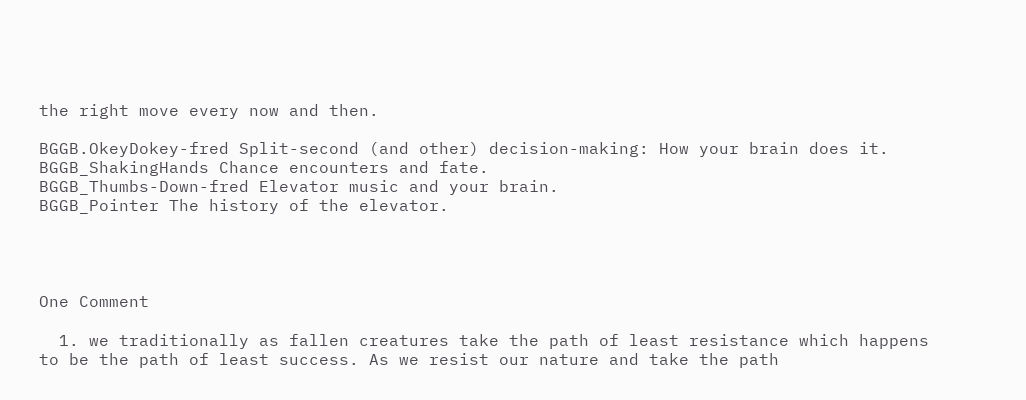the right move every now and then.

BGGB.OkeyDokey-fred Split-second (and other) decision-making: How your brain does it.
BGGB_ShakingHands Chance encounters and fate.
BGGB_Thumbs-Down-fred Elevator music and your brain.
BGGB_Pointer The history of the elevator.




One Comment

  1. we traditionally as fallen creatures take the path of least resistance which happens to be the path of least success. As we resist our nature and take the path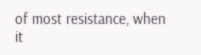of most resistance, when it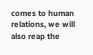comes to human relations, we will also reap the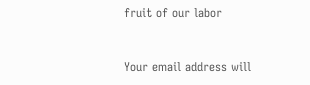fruit of our labor


Your email address will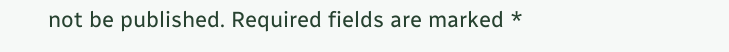not be published. Required fields are marked *